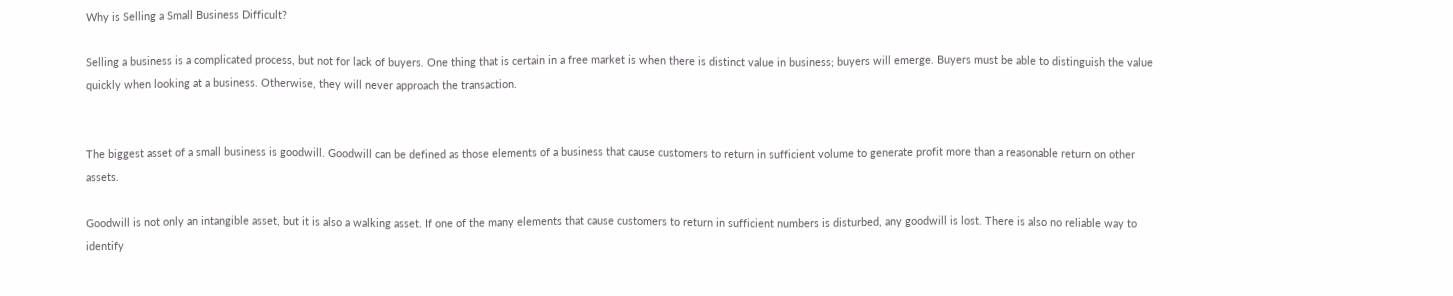Why is Selling a Small Business Difficult?

Selling a business is a complicated process, but not for lack of buyers. One thing that is certain in a free market is when there is distinct value in business; buyers will emerge. Buyers must be able to distinguish the value quickly when looking at a business. Otherwise, they will never approach the transaction.


The biggest asset of a small business is goodwill. Goodwill can be defined as those elements of a business that cause customers to return in sufficient volume to generate profit more than a reasonable return on other assets.

Goodwill is not only an intangible asset, but it is also a walking asset. If one of the many elements that cause customers to return in sufficient numbers is disturbed, any goodwill is lost. There is also no reliable way to identify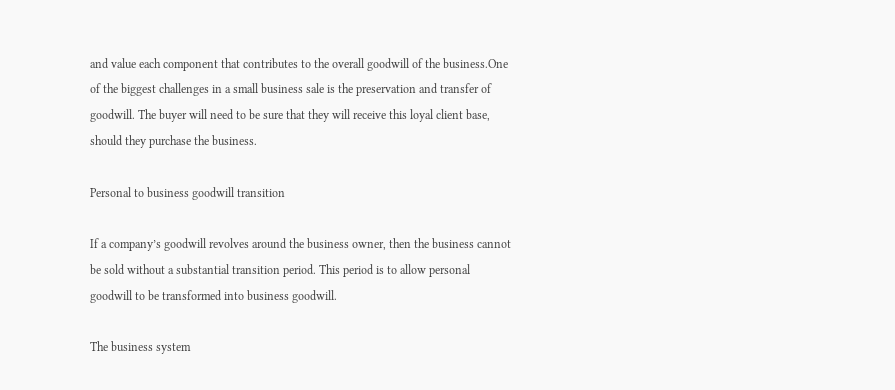and value each component that contributes to the overall goodwill of the business.One of the biggest challenges in a small business sale is the preservation and transfer of goodwill. The buyer will need to be sure that they will receive this loyal client base, should they purchase the business.

Personal to business goodwill transition

If a company’s goodwill revolves around the business owner, then the business cannot be sold without a substantial transition period. This period is to allow personal goodwill to be transformed into business goodwill.

The business system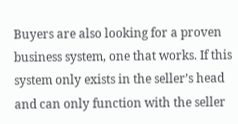Buyers are also looking for a proven business system, one that works. If this system only exists in the seller’s head and can only function with the seller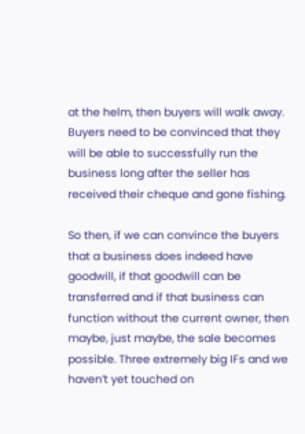at the helm, then buyers will walk away. Buyers need to be convinced that they will be able to successfully run the business long after the seller has received their cheque and gone fishing.

So then, if we can convince the buyers that a business does indeed have goodwill, if that goodwill can be transferred and if that business can function without the current owner, then maybe, just maybe, the sale becomes possible. Three extremely big IFs and we haven’t yet touched on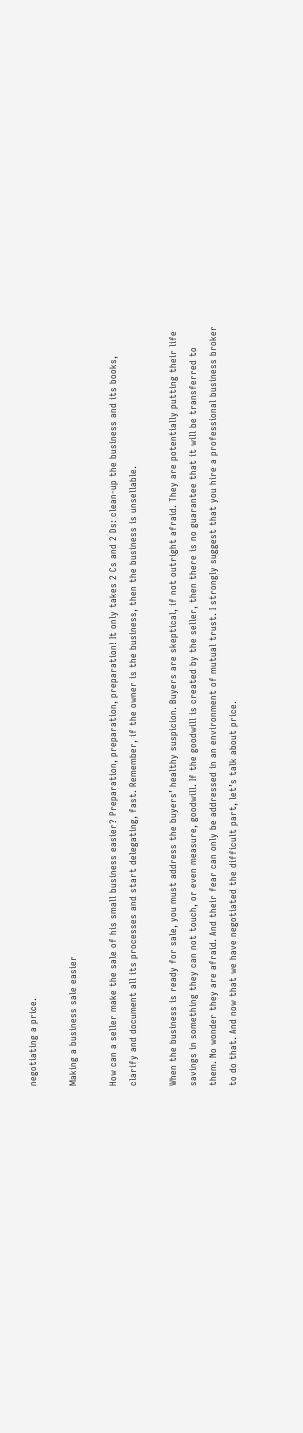negotiating a price.

Making a business sale easier

How can a seller make the sale of his small business easier? Preparation, preparation, preparation! It only takes 2 Cs and 2 Ds: clean-up the business and its books, clarify and document all its processes and start delegating, fast. Remember, if the owner is the business, then the business is unsellable.

When the business is ready for sale, you must address the buyers’ healthy suspicion. Buyers are skeptical, if not outright afraid. They are potentially putting their life savings in something they can not touch, or even measure, goodwill. If the goodwill is created by the seller, then there is no guarantee that it will be transferred to them. No wonder they are afraid. And their fear can only be addressed in an environment of mutual trust. I strongly suggest that you hire a professional business broker to do that. And now that we have negotiated the difficult part, let’s talk about price.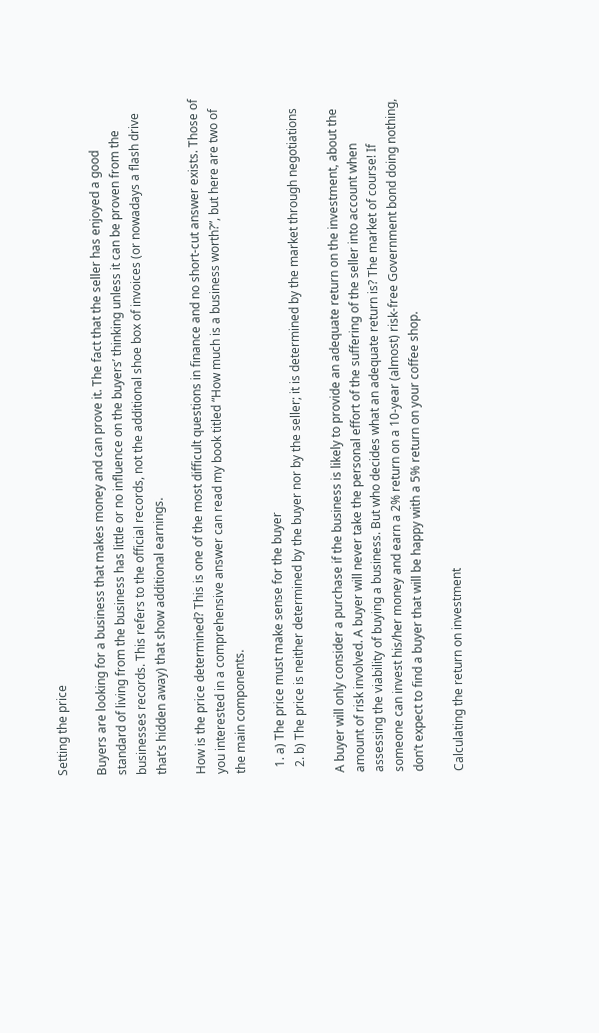Setting the price

Buyers are looking for a business that makes money and can prove it. The fact that the seller has enjoyed a good standard of living from the business has little or no influence on the buyers’ thinking unless it can be proven from the businesses records. This refers to the official records, not the additional shoe box of invoices (or nowadays a flash drive that’s hidden away) that show additional earnings.

How is the price determined? This is one of the most difficult questions in finance and no short-cut answer exists. Those of you interested in a comprehensive answer can read my book titled “How much is a business worth?”, but here are two of the main components.

  1. a) The price must make sense for the buyer
  2. b) The price is neither determined by the buyer nor by the seller; it is determined by the market through negotiations

A buyer will only consider a purchase if the business is likely to provide an adequate return on the investment, about the amount of risk involved. A buyer will never take the personal effort of the suffering of the seller into account when assessing the viability of buying a business. But who decides what an adequate return is? The market of course! If someone can invest his/her money and earn a 2% return on a 10-year (almost) risk-free Government bond doing nothing, don’t expect to find a buyer that will be happy with a 5% return on your coffee shop.

Calculating the return on investment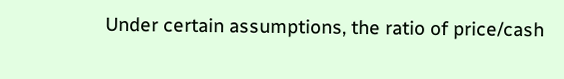Under certain assumptions, the ratio of price/cash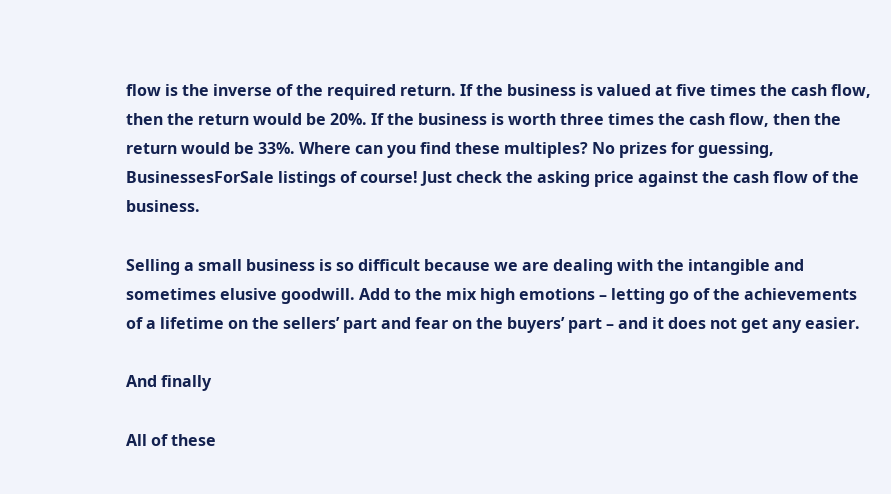flow is the inverse of the required return. If the business is valued at five times the cash flow, then the return would be 20%. If the business is worth three times the cash flow, then the return would be 33%. Where can you find these multiples? No prizes for guessing, BusinessesForSale listings of course! Just check the asking price against the cash flow of the business.

Selling a small business is so difficult because we are dealing with the intangible and sometimes elusive goodwill. Add to the mix high emotions – letting go of the achievements of a lifetime on the sellers’ part and fear on the buyers’ part – and it does not get any easier.

And finally

All of these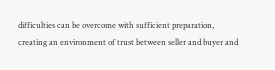difficulties can be overcome with sufficient preparation, creating an environment of trust between seller and buyer and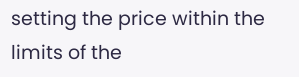setting the price within the limits of the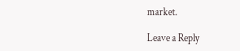market.

Leave a Reply